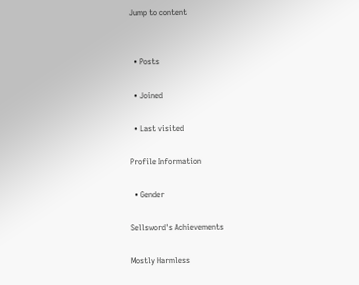Jump to content


  • Posts

  • Joined

  • Last visited

Profile Information

  • Gender

Sellsword's Achievements

Mostly Harmless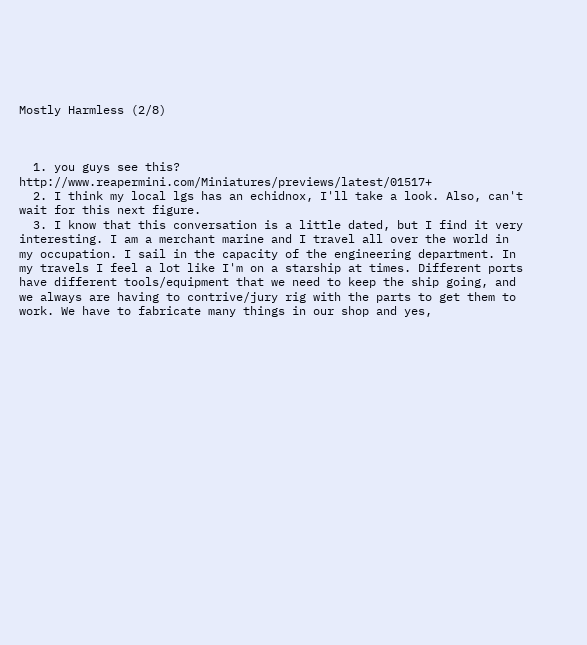Mostly Harmless (2/8)



  1. you guys see this? http://www.reapermini.com/Miniatures/previews/latest/01517+
  2. I think my local lgs has an echidnox, I'll take a look. Also, can't wait for this next figure.
  3. I know that this conversation is a little dated, but I find it very interesting. I am a merchant marine and I travel all over the world in my occupation. I sail in the capacity of the engineering department. In my travels I feel a lot like I'm on a starship at times. Different ports have different tools/equipment that we need to keep the ship going, and we always are having to contrive/jury rig with the parts to get them to work. We have to fabricate many things in our shop and yes,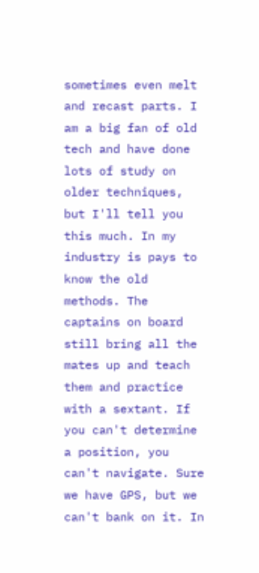sometimes even melt and recast parts. I am a big fan of old tech and have done lots of study on older techniques, but I'll tell you this much. In my industry is pays to know the old methods. The captains on board still bring all the mates up and teach them and practice with a sextant. If you can't determine a position, you can't navigate. Sure we have GPS, but we can't bank on it. In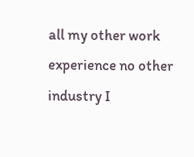all my other work experience no other industry I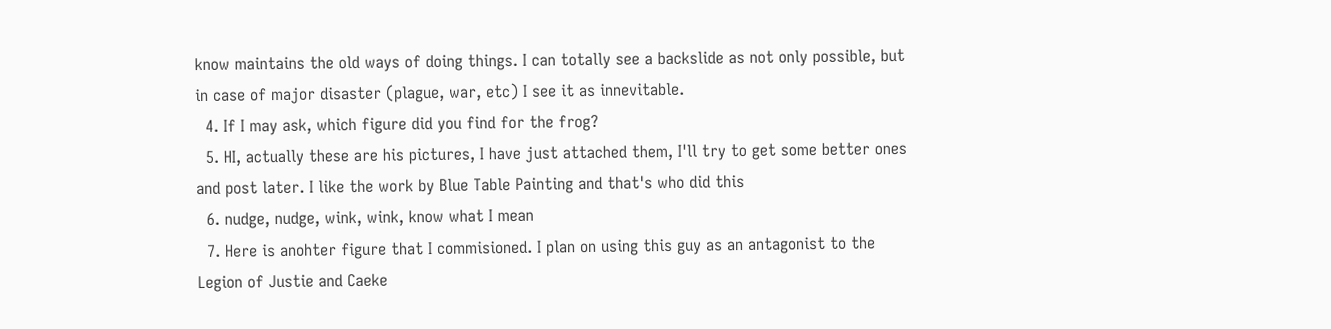know maintains the old ways of doing things. I can totally see a backslide as not only possible, but in case of major disaster (plague, war, etc) I see it as innevitable.
  4. If I may ask, which figure did you find for the frog?
  5. HI, actually these are his pictures, I have just attached them, I'll try to get some better ones and post later. I like the work by Blue Table Painting and that's who did this
  6. nudge, nudge, wink, wink, know what I mean
  7. Here is anohter figure that I commisioned. I plan on using this guy as an antagonist to the Legion of Justie and Caeke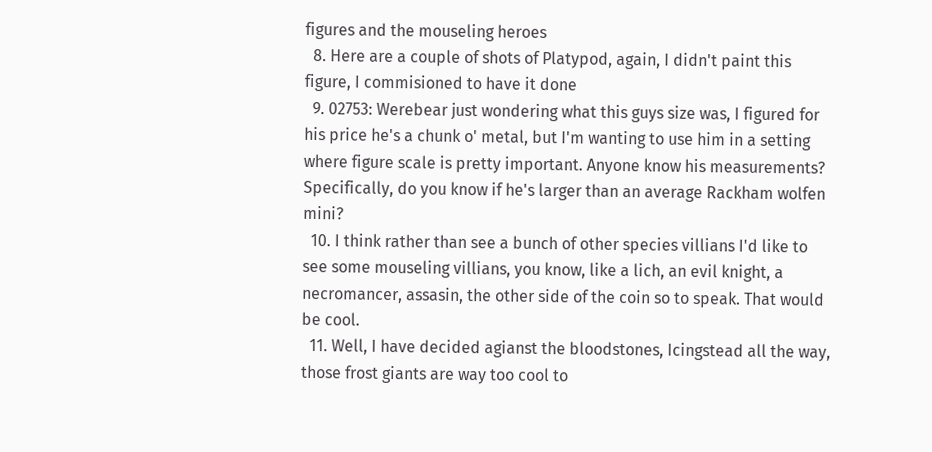figures and the mouseling heroes
  8. Here are a couple of shots of Platypod, again, I didn't paint this figure, I commisioned to have it done
  9. 02753: Werebear just wondering what this guys size was, I figured for his price he's a chunk o' metal, but I'm wanting to use him in a setting where figure scale is pretty important. Anyone know his measurements? Specifically, do you know if he's larger than an average Rackham wolfen mini?
  10. I think rather than see a bunch of other species villians I'd like to see some mouseling villians, you know, like a lich, an evil knight, a necromancer, assasin, the other side of the coin so to speak. That would be cool.
  11. Well, I have decided agianst the bloodstones, Icingstead all the way, those frost giants are way too cool to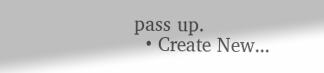pass up.
  • Create New...